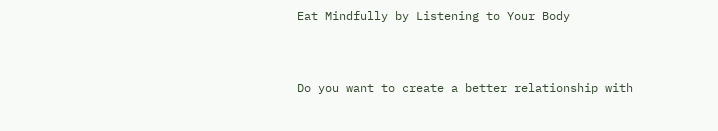Eat Mindfully by Listening to Your Body


Do you want to create a better relationship with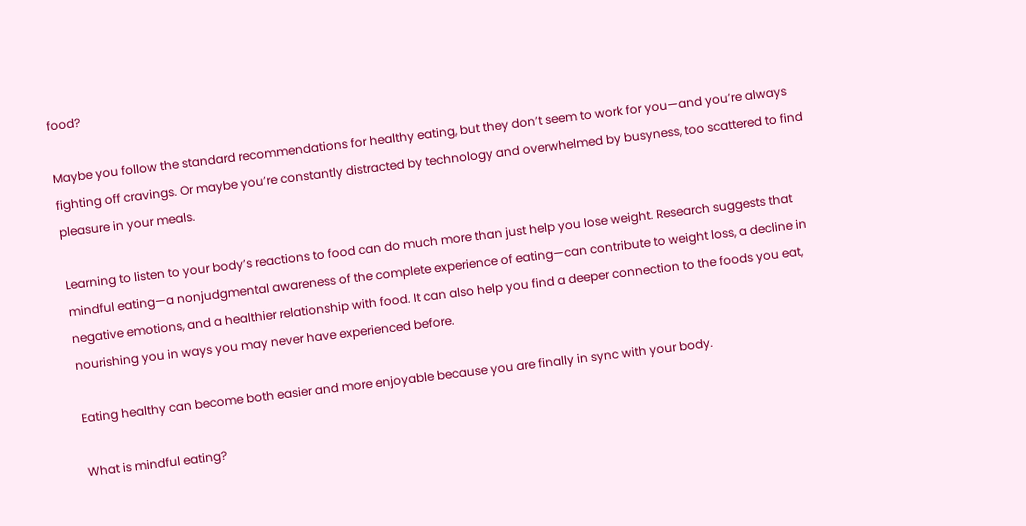food?

Maybe you follow the standard recommendations for healthy eating, but they don’t seem to work for you—and you’re always fighting off cravings. Or maybe you’re constantly distracted by technology and overwhelmed by busyness, too scattered to find pleasure in your meals.

Learning to listen to your body’s reactions to food can do much more than just help you lose weight. Research suggests that mindful eating—a nonjudgmental awareness of the complete experience of eating—can contribute to weight loss, a decline in negative emotions, and a healthier relationship with food. It can also help you find a deeper connection to the foods you eat, nourishing you in ways you may never have experienced before.

Eating healthy can become both easier and more enjoyable because you are finally in sync with your body.

What is mindful eating?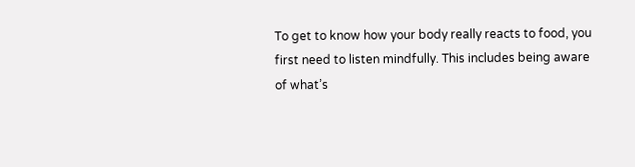To get to know how your body really reacts to food, you first need to listen mindfully. This includes being aware of what’s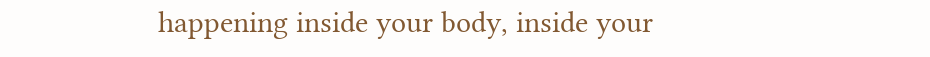happening inside your body, inside your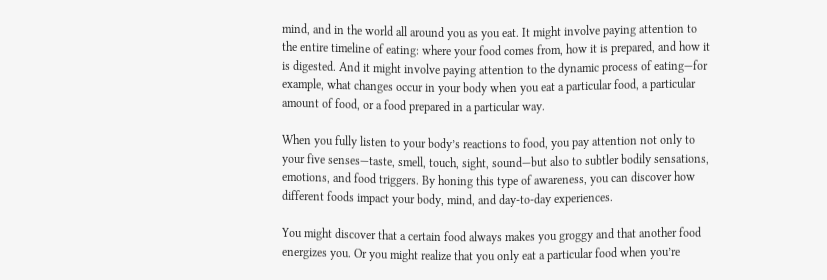mind, and in the world all around you as you eat. It might involve paying attention to the entire timeline of eating: where your food comes from, how it is prepared, and how it is digested. And it might involve paying attention to the dynamic process of eating—for example, what changes occur in your body when you eat a particular food, a particular amount of food, or a food prepared in a particular way.

When you fully listen to your body’s reactions to food, you pay attention not only to your five senses—taste, smell, touch, sight, sound—but also to subtler bodily sensations, emotions, and food triggers. By honing this type of awareness, you can discover how different foods impact your body, mind, and day-to-day experiences.

You might discover that a certain food always makes you groggy and that another food energizes you. Or you might realize that you only eat a particular food when you’re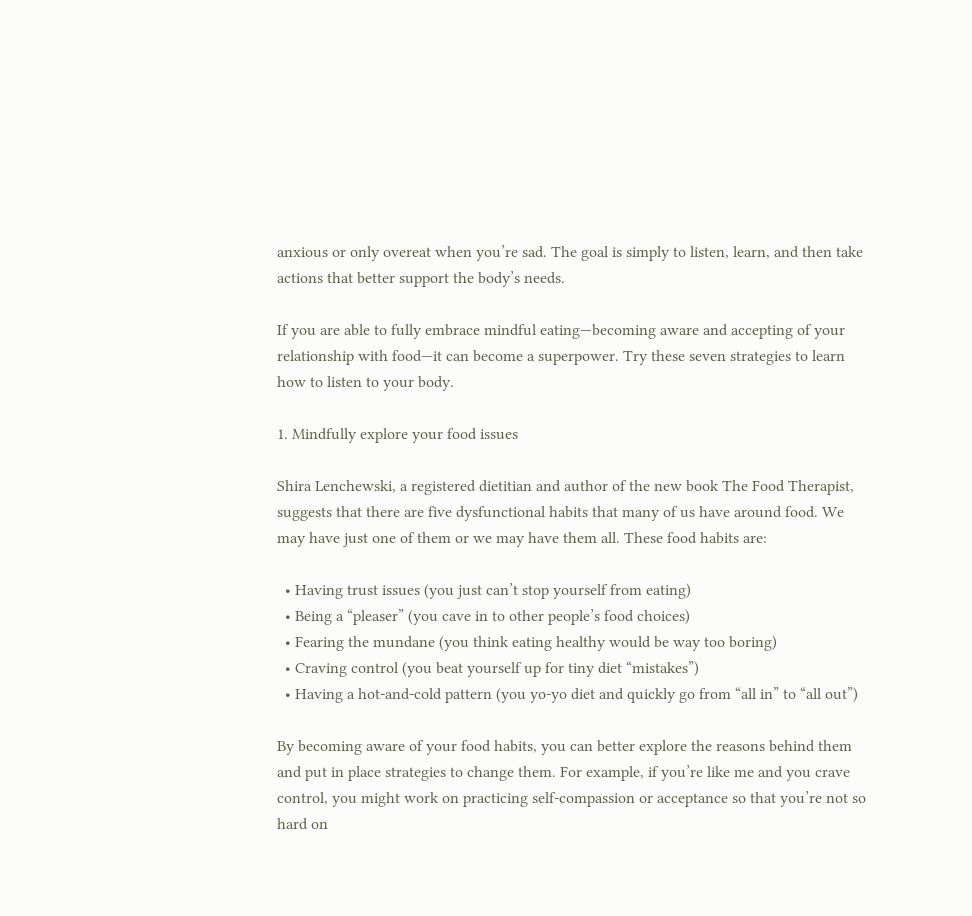anxious or only overeat when you’re sad. The goal is simply to listen, learn, and then take actions that better support the body’s needs.

If you are able to fully embrace mindful eating—becoming aware and accepting of your relationship with food—it can become a superpower. Try these seven strategies to learn how to listen to your body.

1. Mindfully explore your food issues

Shira Lenchewski, a registered dietitian and author of the new book The Food Therapist, suggests that there are five dysfunctional habits that many of us have around food. We may have just one of them or we may have them all. These food habits are:

  • Having trust issues (you just can’t stop yourself from eating)
  • Being a “pleaser” (you cave in to other people’s food choices)
  • Fearing the mundane (you think eating healthy would be way too boring)
  • Craving control (you beat yourself up for tiny diet “mistakes”)
  • Having a hot-and-cold pattern (you yo-yo diet and quickly go from “all in” to “all out”)

By becoming aware of your food habits, you can better explore the reasons behind them and put in place strategies to change them. For example, if you’re like me and you crave control, you might work on practicing self-compassion or acceptance so that you’re not so hard on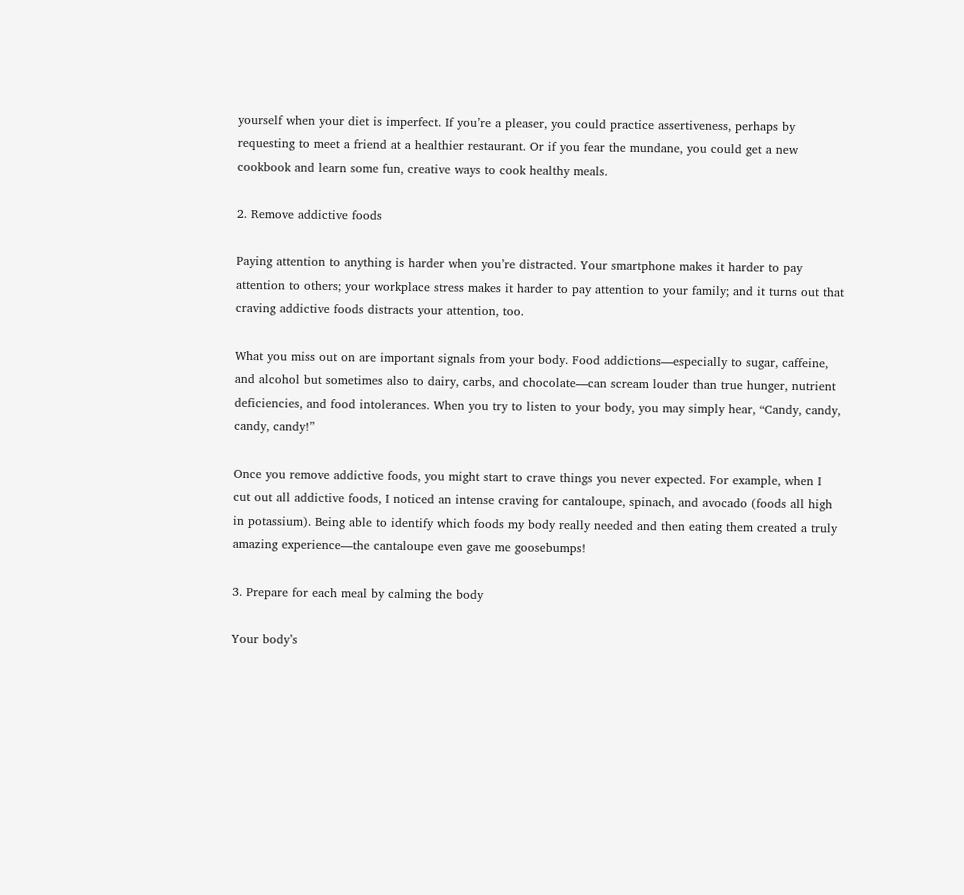yourself when your diet is imperfect. If you’re a pleaser, you could practice assertiveness, perhaps by requesting to meet a friend at a healthier restaurant. Or if you fear the mundane, you could get a new cookbook and learn some fun, creative ways to cook healthy meals.

2. Remove addictive foods

Paying attention to anything is harder when you’re distracted. Your smartphone makes it harder to pay attention to others; your workplace stress makes it harder to pay attention to your family; and it turns out that craving addictive foods distracts your attention, too.

What you miss out on are important signals from your body. Food addictions—especially to sugar, caffeine, and alcohol but sometimes also to dairy, carbs, and chocolate—can scream louder than true hunger, nutrient deficiencies, and food intolerances. When you try to listen to your body, you may simply hear, “Candy, candy, candy, candy!”

Once you remove addictive foods, you might start to crave things you never expected. For example, when I cut out all addictive foods, I noticed an intense craving for cantaloupe, spinach, and avocado (foods all high in potassium). Being able to identify which foods my body really needed and then eating them created a truly amazing experience—the cantaloupe even gave me goosebumps!

3. Prepare for each meal by calming the body

Your body’s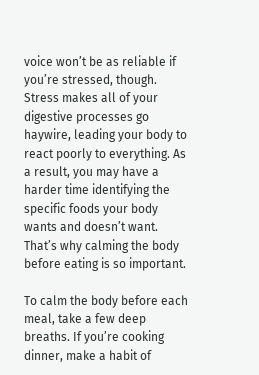voice won’t be as reliable if you’re stressed, though. Stress makes all of your digestive processes go haywire, leading your body to react poorly to everything. As a result, you may have a harder time identifying the specific foods your body wants and doesn’t want. That’s why calming the body before eating is so important.

To calm the body before each meal, take a few deep breaths. If you’re cooking dinner, make a habit of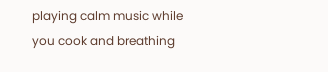playing calm music while you cook and breathing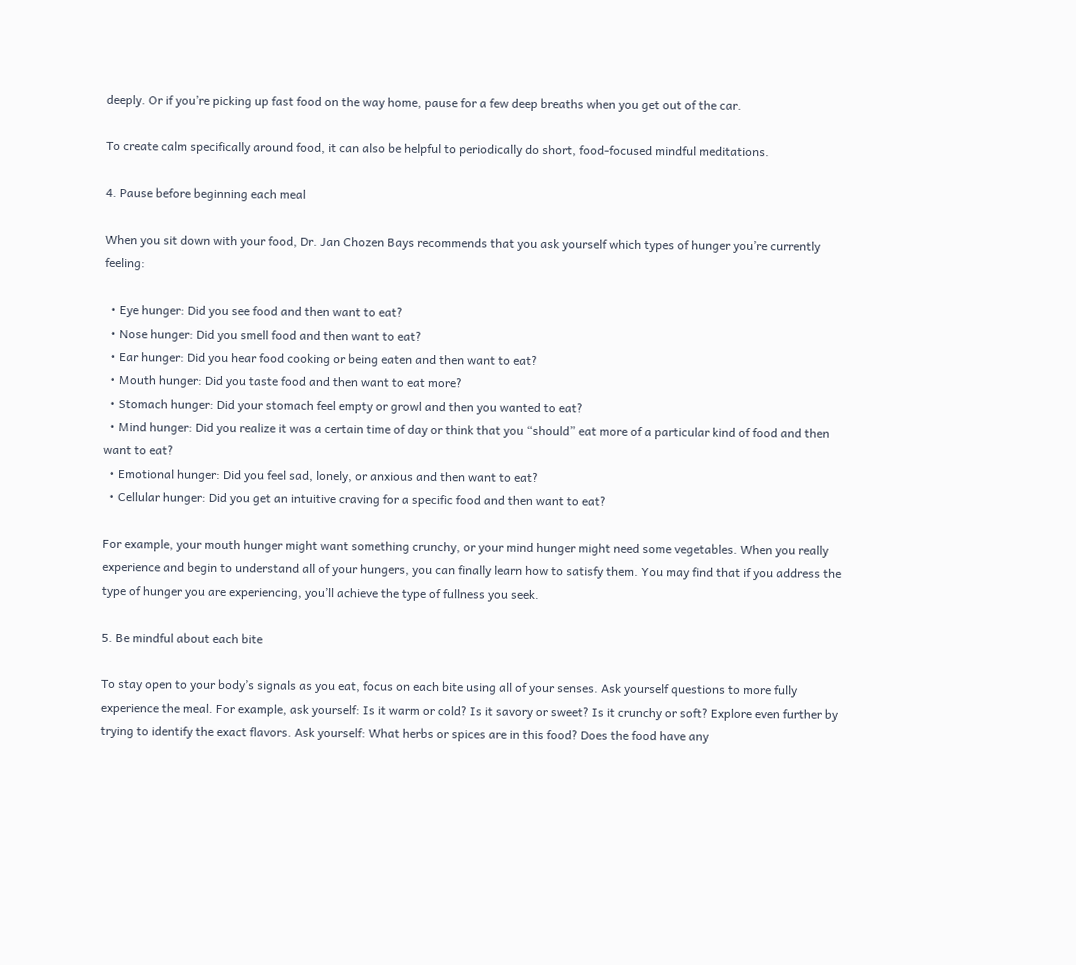deeply. Or if you’re picking up fast food on the way home, pause for a few deep breaths when you get out of the car.

To create calm specifically around food, it can also be helpful to periodically do short, food-focused mindful meditations.

4. Pause before beginning each meal

When you sit down with your food, Dr. Jan Chozen Bays recommends that you ask yourself which types of hunger you’re currently feeling:

  • Eye hunger: Did you see food and then want to eat?
  • Nose hunger: Did you smell food and then want to eat?
  • Ear hunger: Did you hear food cooking or being eaten and then want to eat?
  • Mouth hunger: Did you taste food and then want to eat more?
  • Stomach hunger: Did your stomach feel empty or growl and then you wanted to eat?
  • Mind hunger: Did you realize it was a certain time of day or think that you “should” eat more of a particular kind of food and then want to eat?
  • Emotional hunger: Did you feel sad, lonely, or anxious and then want to eat?
  • Cellular hunger: Did you get an intuitive craving for a specific food and then want to eat?

For example, your mouth hunger might want something crunchy, or your mind hunger might need some vegetables. When you really experience and begin to understand all of your hungers, you can finally learn how to satisfy them. You may find that if you address the type of hunger you are experiencing, you’ll achieve the type of fullness you seek.

5. Be mindful about each bite

To stay open to your body’s signals as you eat, focus on each bite using all of your senses. Ask yourself questions to more fully experience the meal. For example, ask yourself: Is it warm or cold? Is it savory or sweet? Is it crunchy or soft? Explore even further by trying to identify the exact flavors. Ask yourself: What herbs or spices are in this food? Does the food have any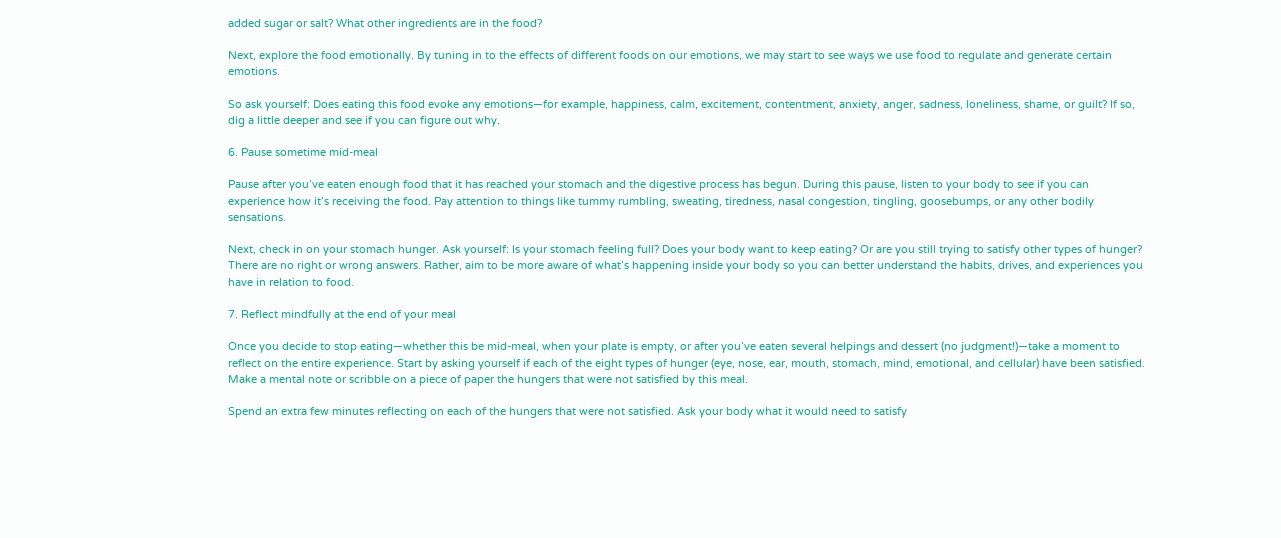added sugar or salt? What other ingredients are in the food?

Next, explore the food emotionally. By tuning in to the effects of different foods on our emotions, we may start to see ways we use food to regulate and generate certain emotions.

So ask yourself: Does eating this food evoke any emotions—for example, happiness, calm, excitement, contentment, anxiety, anger, sadness, loneliness, shame, or guilt? If so, dig a little deeper and see if you can figure out why.

6. Pause sometime mid-meal

Pause after you’ve eaten enough food that it has reached your stomach and the digestive process has begun. During this pause, listen to your body to see if you can experience how it’s receiving the food. Pay attention to things like tummy rumbling, sweating, tiredness, nasal congestion, tingling, goosebumps, or any other bodily sensations.

Next, check in on your stomach hunger. Ask yourself: Is your stomach feeling full? Does your body want to keep eating? Or are you still trying to satisfy other types of hunger? There are no right or wrong answers. Rather, aim to be more aware of what’s happening inside your body so you can better understand the habits, drives, and experiences you have in relation to food.

7. Reflect mindfully at the end of your meal

Once you decide to stop eating—whether this be mid-meal, when your plate is empty, or after you’ve eaten several helpings and dessert (no judgment!)—take a moment to reflect on the entire experience. Start by asking yourself if each of the eight types of hunger (eye, nose, ear, mouth, stomach, mind, emotional, and cellular) have been satisfied. Make a mental note or scribble on a piece of paper the hungers that were not satisfied by this meal.

Spend an extra few minutes reflecting on each of the hungers that were not satisfied. Ask your body what it would need to satisfy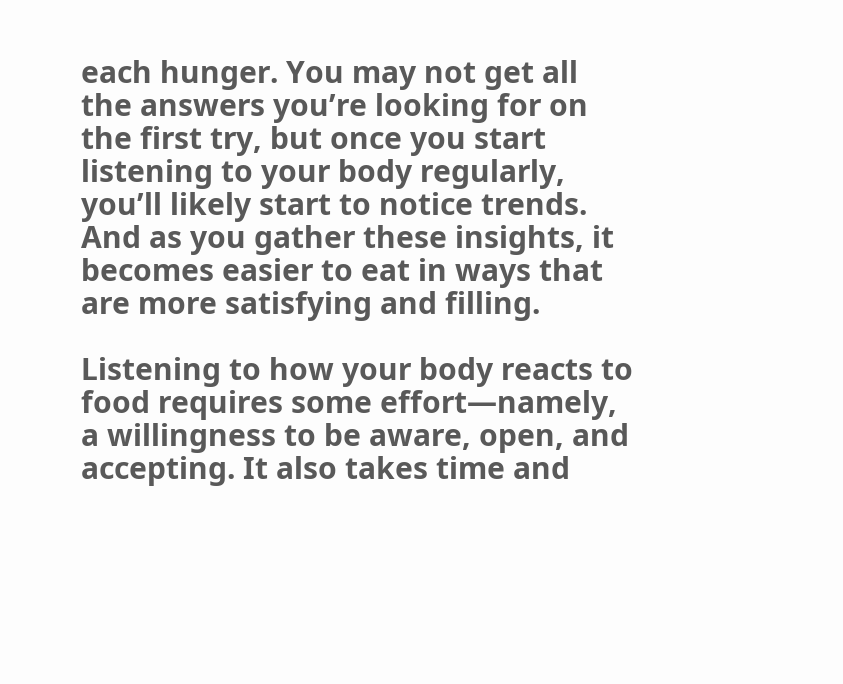each hunger. You may not get all the answers you’re looking for on the first try, but once you start listening to your body regularly, you’ll likely start to notice trends. And as you gather these insights, it becomes easier to eat in ways that are more satisfying and filling.

Listening to how your body reacts to food requires some effort—namely, a willingness to be aware, open, and accepting. It also takes time and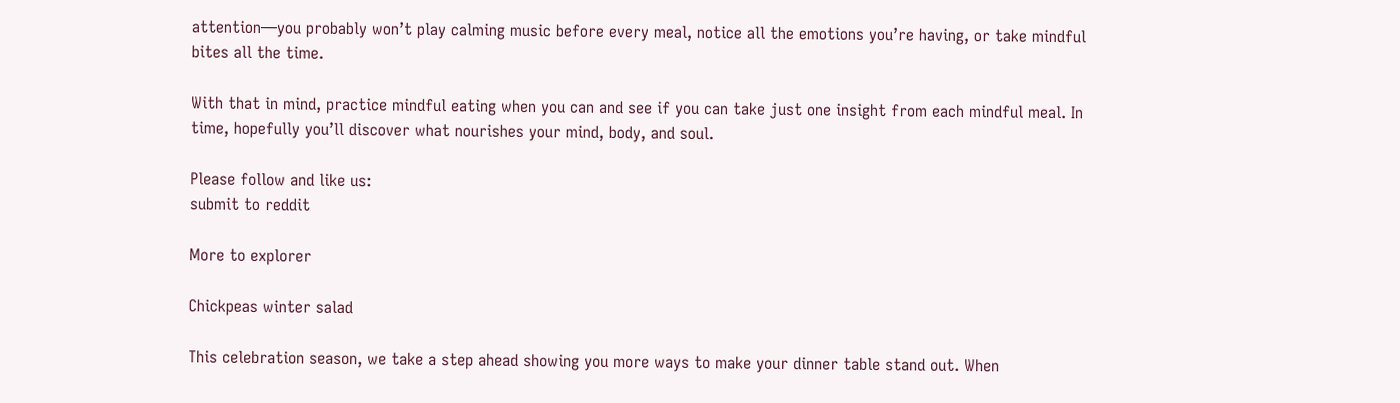attention—you probably won’t play calming music before every meal, notice all the emotions you’re having, or take mindful bites all the time.

With that in mind, practice mindful eating when you can and see if you can take just one insight from each mindful meal. In time, hopefully you’ll discover what nourishes your mind, body, and soul.

Please follow and like us:
submit to reddit

More to explorer

Chickpeas winter salad

This celebration season, we take a step ahead showing you more ways to make your dinner table stand out. When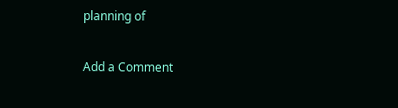planning of

Add a Comment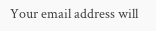Your email address will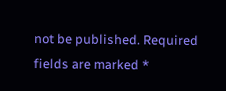not be published. Required fields are marked *